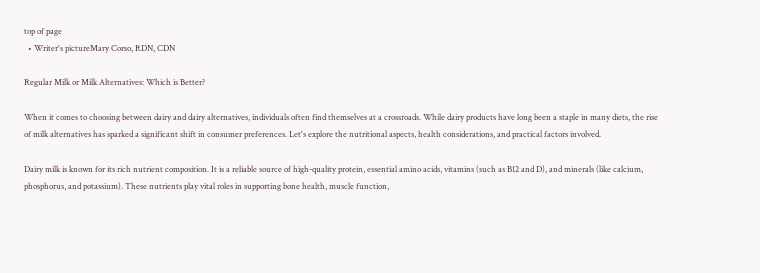top of page
  • Writer's pictureMary Corso, RDN, CDN

Regular Milk or Milk Alternatives: Which is Better?

When it comes to choosing between dairy and dairy alternatives, individuals often find themselves at a crossroads. While dairy products have long been a staple in many diets, the rise of milk alternatives has sparked a significant shift in consumer preferences. Let's explore the nutritional aspects, health considerations, and practical factors involved.

Dairy milk is known for its rich nutrient composition. It is a reliable source of high-quality protein, essential amino acids, vitamins (such as B12 and D), and minerals (like calcium, phosphorus, and potassium). These nutrients play vital roles in supporting bone health, muscle function,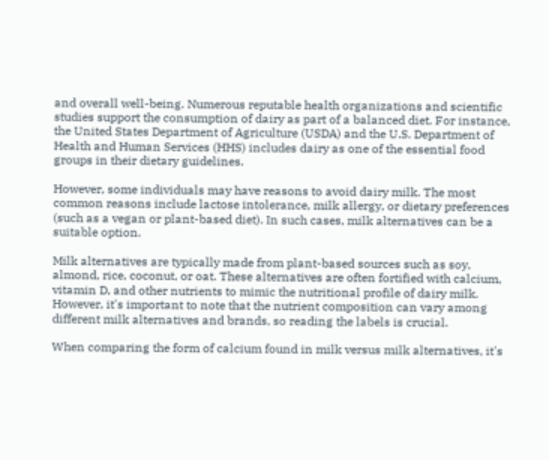and overall well-being. Numerous reputable health organizations and scientific studies support the consumption of dairy as part of a balanced diet. For instance, the United States Department of Agriculture (USDA) and the U.S. Department of Health and Human Services (HHS) includes dairy as one of the essential food groups in their dietary guidelines.

However, some individuals may have reasons to avoid dairy milk. The most common reasons include lactose intolerance, milk allergy, or dietary preferences (such as a vegan or plant-based diet). In such cases, milk alternatives can be a suitable option.

Milk alternatives are typically made from plant-based sources such as soy, almond, rice, coconut, or oat. These alternatives are often fortified with calcium, vitamin D, and other nutrients to mimic the nutritional profile of dairy milk. However, it's important to note that the nutrient composition can vary among different milk alternatives and brands, so reading the labels is crucial.

When comparing the form of calcium found in milk versus milk alternatives, it's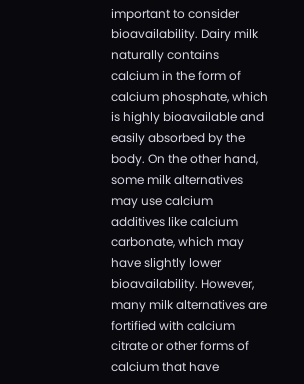important to consider bioavailability. Dairy milk naturally contains calcium in the form of calcium phosphate, which is highly bioavailable and easily absorbed by the body. On the other hand, some milk alternatives may use calcium additives like calcium carbonate, which may have slightly lower bioavailability. However, many milk alternatives are fortified with calcium citrate or other forms of calcium that have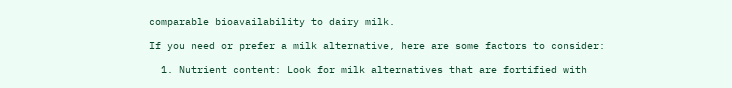comparable bioavailability to dairy milk.

If you need or prefer a milk alternative, here are some factors to consider:

  1. Nutrient content: Look for milk alternatives that are fortified with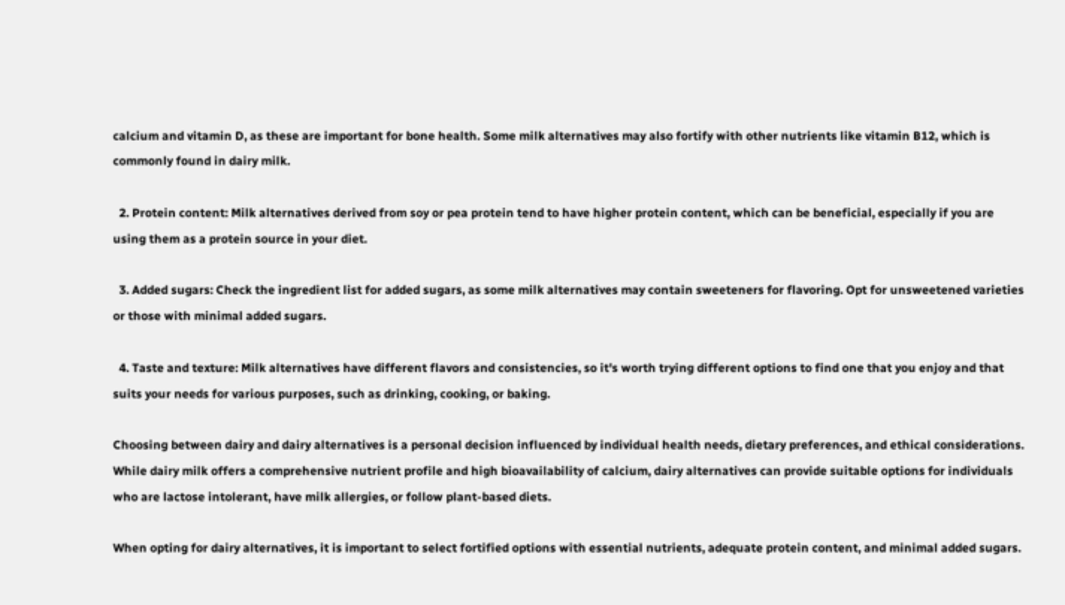calcium and vitamin D, as these are important for bone health. Some milk alternatives may also fortify with other nutrients like vitamin B12, which is commonly found in dairy milk.

  2. Protein content: Milk alternatives derived from soy or pea protein tend to have higher protein content, which can be beneficial, especially if you are using them as a protein source in your diet.

  3. Added sugars: Check the ingredient list for added sugars, as some milk alternatives may contain sweeteners for flavoring. Opt for unsweetened varieties or those with minimal added sugars.

  4. Taste and texture: Milk alternatives have different flavors and consistencies, so it's worth trying different options to find one that you enjoy and that suits your needs for various purposes, such as drinking, cooking, or baking.

Choosing between dairy and dairy alternatives is a personal decision influenced by individual health needs, dietary preferences, and ethical considerations. While dairy milk offers a comprehensive nutrient profile and high bioavailability of calcium, dairy alternatives can provide suitable options for individuals who are lactose intolerant, have milk allergies, or follow plant-based diets.

When opting for dairy alternatives, it is important to select fortified options with essential nutrients, adequate protein content, and minimal added sugars.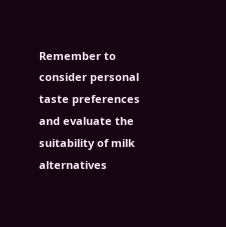Remember to consider personal taste preferences and evaluate the suitability of milk alternatives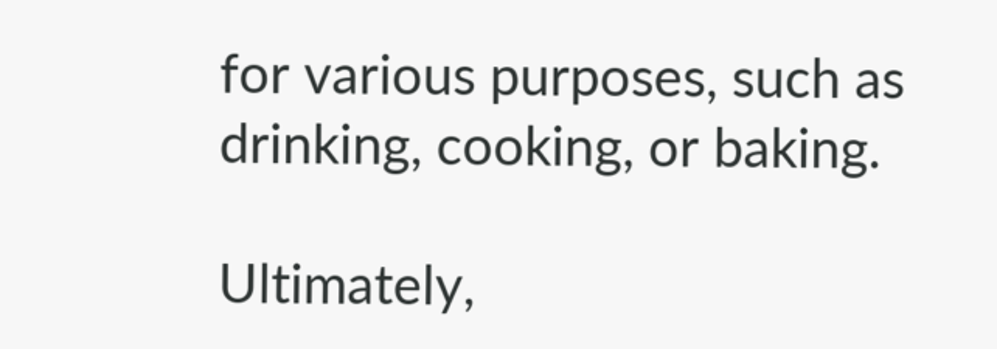for various purposes, such as drinking, cooking, or baking.

Ultimately,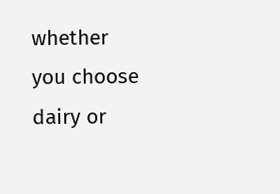whether you choose dairy or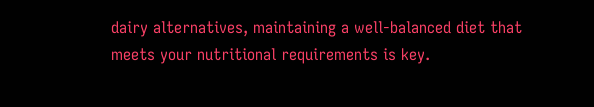dairy alternatives, maintaining a well-balanced diet that meets your nutritional requirements is key.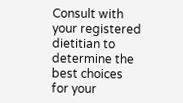Consult with your registered dietitian to determine the best choices for your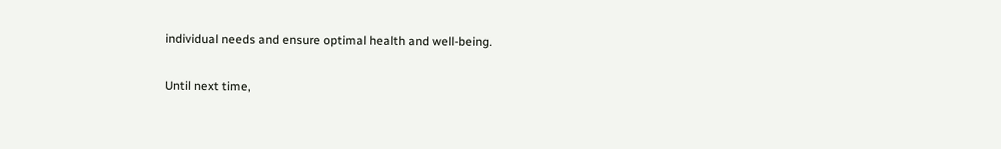individual needs and ensure optimal health and well-being.

Until next time,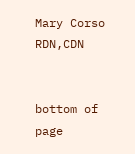Mary Corso RDN,CDN


bottom of page